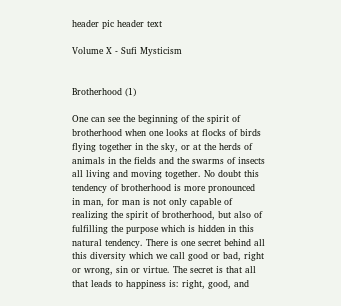header pic header text

Volume X - Sufi Mysticism


Brotherhood (1)

One can see the beginning of the spirit of brotherhood when one looks at flocks of birds flying together in the sky, or at the herds of animals in the fields and the swarms of insects all living and moving together. No doubt this tendency of brotherhood is more pronounced in man, for man is not only capable of realizing the spirit of brotherhood, but also of fulfilling the purpose which is hidden in this natural tendency. There is one secret behind all this diversity which we call good or bad, right or wrong, sin or virtue. The secret is that all that leads to happiness is: right, good, and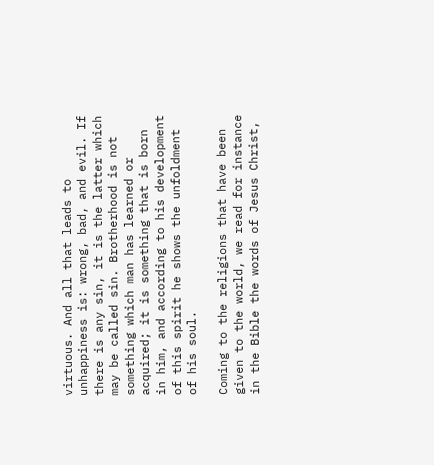virtuous. And all that leads to unhappiness is: wrong, bad, and evil. If there is any sin, it is the latter which may be called sin. Brotherhood is not something which man has learned or acquired; it is something that is born in him, and according to his development of this spirit he shows the unfoldment of his soul.

Coming to the religions that have been given to the world, we read for instance in the Bible the words of Jesus Christ,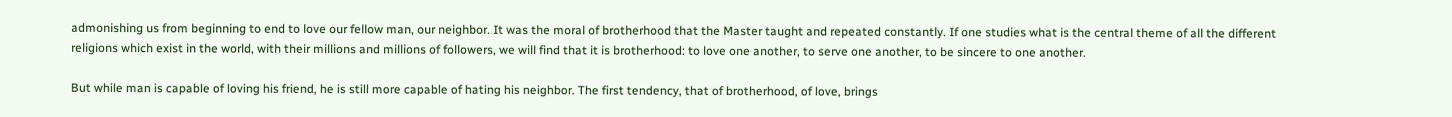admonishing us from beginning to end to love our fellow man, our neighbor. It was the moral of brotherhood that the Master taught and repeated constantly. If one studies what is the central theme of all the different religions which exist in the world, with their millions and millions of followers, we will find that it is brotherhood: to love one another, to serve one another, to be sincere to one another.

But while man is capable of loving his friend, he is still more capable of hating his neighbor. The first tendency, that of brotherhood, of love, brings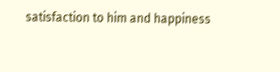satisfaction to him and happiness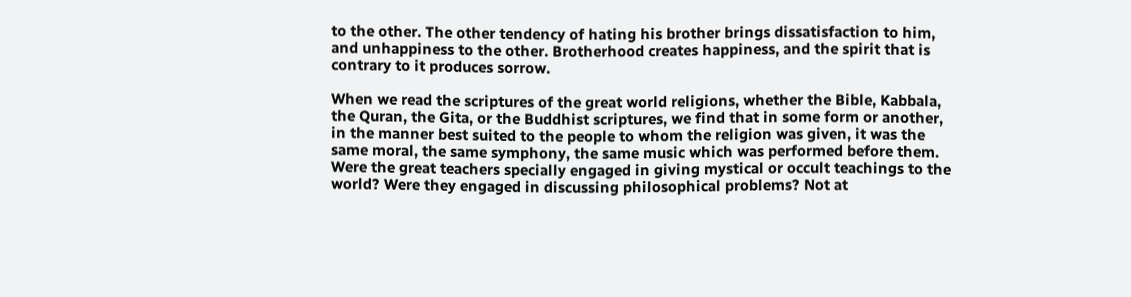to the other. The other tendency of hating his brother brings dissatisfaction to him, and unhappiness to the other. Brotherhood creates happiness, and the spirit that is contrary to it produces sorrow.

When we read the scriptures of the great world religions, whether the Bible, Kabbala, the Quran, the Gita, or the Buddhist scriptures, we find that in some form or another, in the manner best suited to the people to whom the religion was given, it was the same moral, the same symphony, the same music which was performed before them. Were the great teachers specially engaged in giving mystical or occult teachings to the world? Were they engaged in discussing philosophical problems? Not at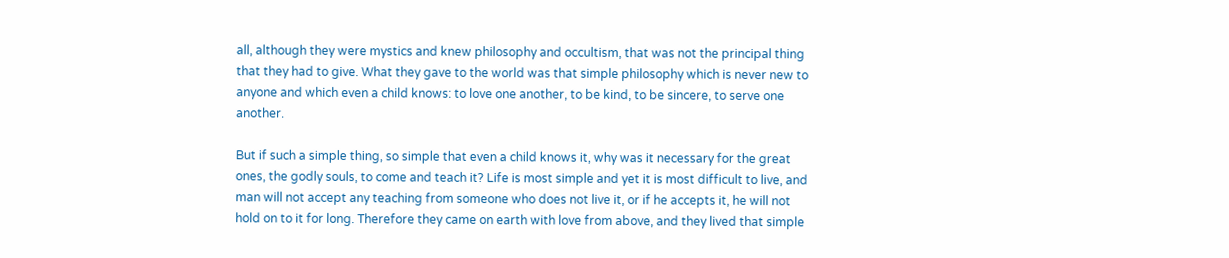all, although they were mystics and knew philosophy and occultism, that was not the principal thing that they had to give. What they gave to the world was that simple philosophy which is never new to anyone and which even a child knows: to love one another, to be kind, to be sincere, to serve one another.

But if such a simple thing, so simple that even a child knows it, why was it necessary for the great ones, the godly souls, to come and teach it? Life is most simple and yet it is most difficult to live, and man will not accept any teaching from someone who does not live it, or if he accepts it, he will not hold on to it for long. Therefore they came on earth with love from above, and they lived that simple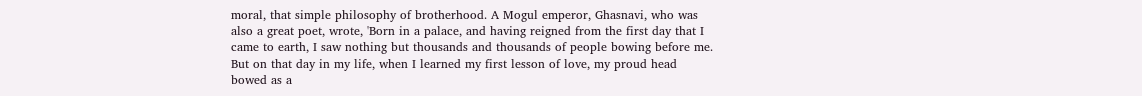moral, that simple philosophy of brotherhood. A Mogul emperor, Ghasnavi, who was also a great poet, wrote, 'Born in a palace, and having reigned from the first day that I came to earth, I saw nothing but thousands and thousands of people bowing before me. But on that day in my life, when I learned my first lesson of love, my proud head bowed as a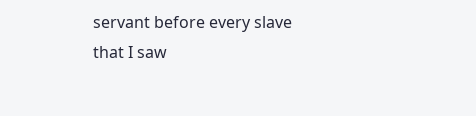servant before every slave that I saw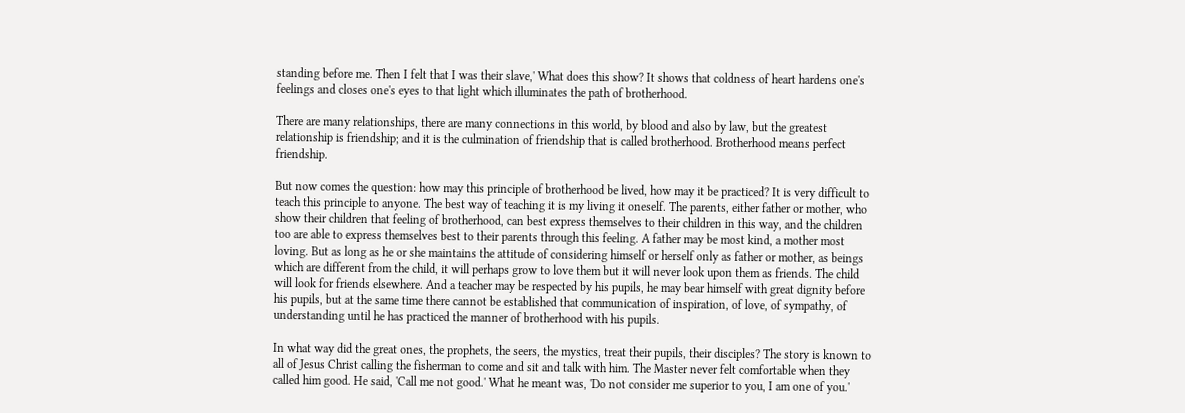standing before me. Then I felt that I was their slave,' What does this show? It shows that coldness of heart hardens one's feelings and closes one's eyes to that light which illuminates the path of brotherhood.

There are many relationships, there are many connections in this world, by blood and also by law, but the greatest relationship is friendship; and it is the culmination of friendship that is called brotherhood. Brotherhood means perfect friendship.

But now comes the question: how may this principle of brotherhood be lived, how may it be practiced? It is very difficult to teach this principle to anyone. The best way of teaching it is my living it oneself. The parents, either father or mother, who show their children that feeling of brotherhood, can best express themselves to their children in this way, and the children too are able to express themselves best to their parents through this feeling. A father may be most kind, a mother most loving. But as long as he or she maintains the attitude of considering himself or herself only as father or mother, as beings which are different from the child, it will perhaps grow to love them but it will never look upon them as friends. The child will look for friends elsewhere. And a teacher may be respected by his pupils, he may bear himself with great dignity before his pupils, but at the same time there cannot be established that communication of inspiration, of love, of sympathy, of understanding until he has practiced the manner of brotherhood with his pupils.

In what way did the great ones, the prophets, the seers, the mystics, treat their pupils, their disciples? The story is known to all of Jesus Christ calling the fisherman to come and sit and talk with him. The Master never felt comfortable when they called him good. He said, 'Call me not good.' What he meant was, 'Do not consider me superior to you, I am one of you.'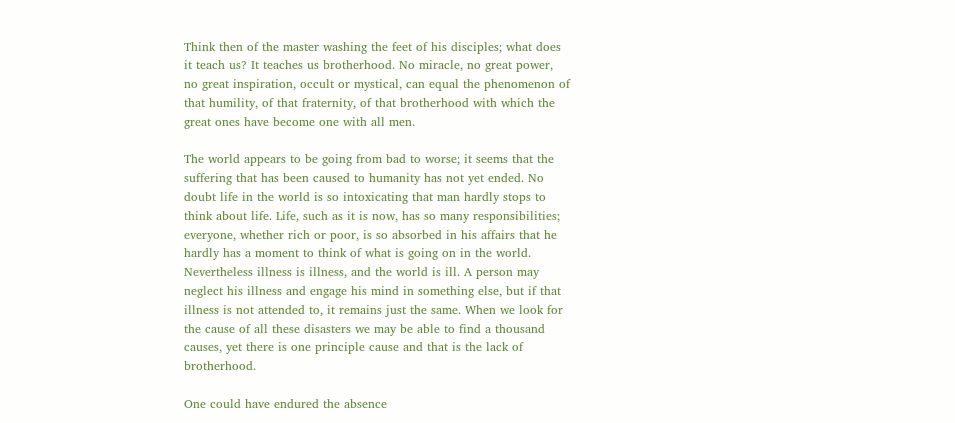Think then of the master washing the feet of his disciples; what does it teach us? It teaches us brotherhood. No miracle, no great power, no great inspiration, occult or mystical, can equal the phenomenon of that humility, of that fraternity, of that brotherhood with which the great ones have become one with all men.

The world appears to be going from bad to worse; it seems that the suffering that has been caused to humanity has not yet ended. No doubt life in the world is so intoxicating that man hardly stops to think about life. Life, such as it is now, has so many responsibilities; everyone, whether rich or poor, is so absorbed in his affairs that he hardly has a moment to think of what is going on in the world. Nevertheless illness is illness, and the world is ill. A person may neglect his illness and engage his mind in something else, but if that illness is not attended to, it remains just the same. When we look for the cause of all these disasters we may be able to find a thousand causes, yet there is one principle cause and that is the lack of brotherhood.

One could have endured the absence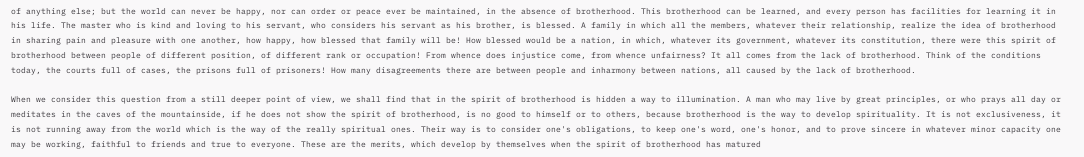of anything else; but the world can never be happy, nor can order or peace ever be maintained, in the absence of brotherhood. This brotherhood can be learned, and every person has facilities for learning it in his life. The master who is kind and loving to his servant, who considers his servant as his brother, is blessed. A family in which all the members, whatever their relationship, realize the idea of brotherhood in sharing pain and pleasure with one another, how happy, how blessed that family will be! How blessed would be a nation, in which, whatever its government, whatever its constitution, there were this spirit of brotherhood between people of different position, of different rank or occupation! From whence does injustice come, from whence unfairness? It all comes from the lack of brotherhood. Think of the conditions today, the courts full of cases, the prisons full of prisoners! How many disagreements there are between people and inharmony between nations, all caused by the lack of brotherhood.

When we consider this question from a still deeper point of view, we shall find that in the spirit of brotherhood is hidden a way to illumination. A man who may live by great principles, or who prays all day or meditates in the caves of the mountainside, if he does not show the spirit of brotherhood, is no good to himself or to others, because brotherhood is the way to develop spirituality. It is not exclusiveness, it is not running away from the world which is the way of the really spiritual ones. Their way is to consider one's obligations, to keep one's word, one's honor, and to prove sincere in whatever minor capacity one may be working, faithful to friends and true to everyone. These are the merits, which develop by themselves when the spirit of brotherhood has matured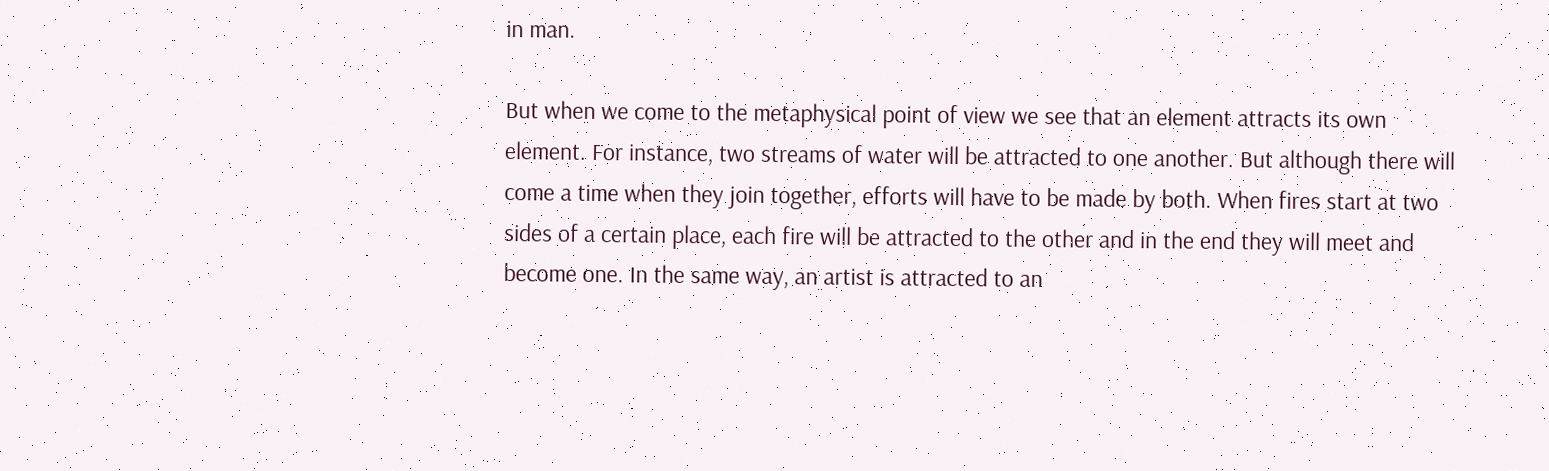in man.

But when we come to the metaphysical point of view we see that an element attracts its own element. For instance, two streams of water will be attracted to one another. But although there will come a time when they join together, efforts will have to be made by both. When fires start at two sides of a certain place, each fire will be attracted to the other and in the end they will meet and become one. In the same way, an artist is attracted to an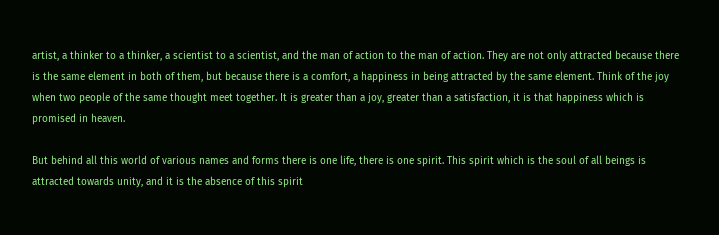artist, a thinker to a thinker, a scientist to a scientist, and the man of action to the man of action. They are not only attracted because there is the same element in both of them, but because there is a comfort, a happiness in being attracted by the same element. Think of the joy when two people of the same thought meet together. It is greater than a joy, greater than a satisfaction, it is that happiness which is promised in heaven.

But behind all this world of various names and forms there is one life, there is one spirit. This spirit which is the soul of all beings is attracted towards unity, and it is the absence of this spirit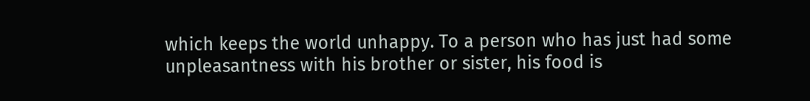which keeps the world unhappy. To a person who has just had some unpleasantness with his brother or sister, his food is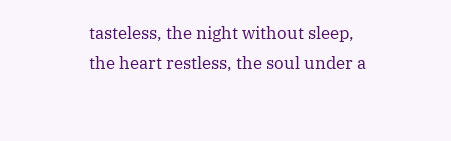tasteless, the night without sleep, the heart restless, the soul under a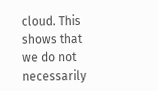cloud. This shows that we do not necessarily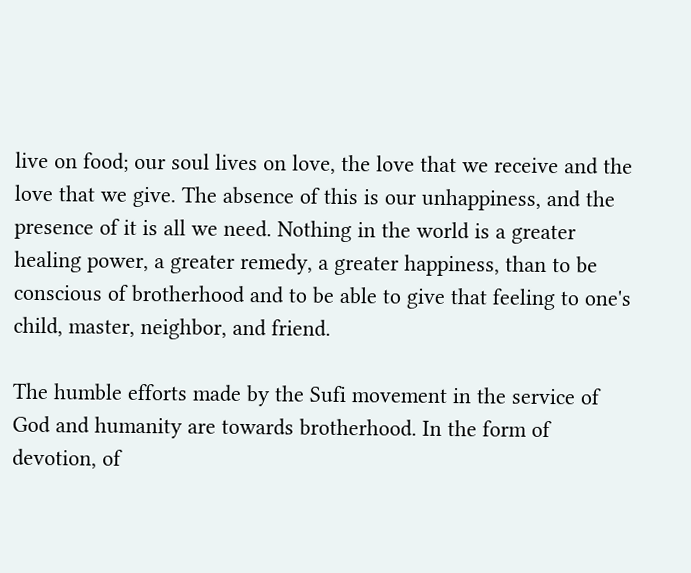live on food; our soul lives on love, the love that we receive and the love that we give. The absence of this is our unhappiness, and the presence of it is all we need. Nothing in the world is a greater healing power, a greater remedy, a greater happiness, than to be conscious of brotherhood and to be able to give that feeling to one's child, master, neighbor, and friend.

The humble efforts made by the Sufi movement in the service of God and humanity are towards brotherhood. In the form of devotion, of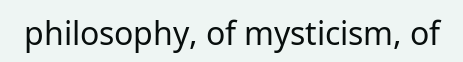philosophy, of mysticism, of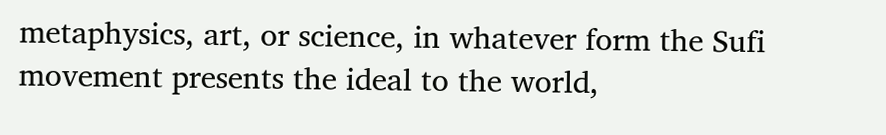metaphysics, art, or science, in whatever form the Sufi movement presents the ideal to the world,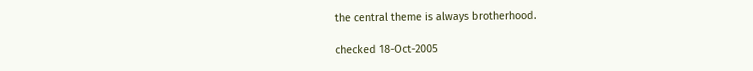the central theme is always brotherhood.

checked 18-Oct-2005